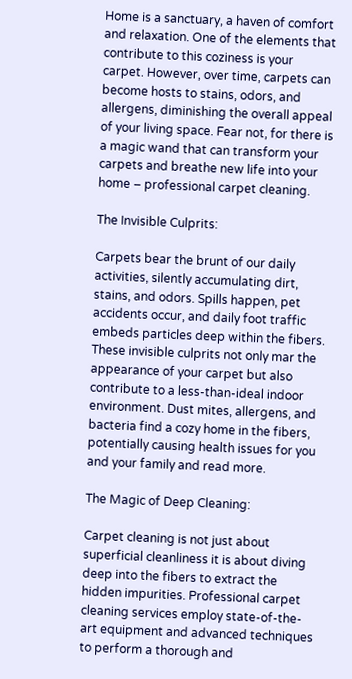Home is a sanctuary, a haven of comfort and relaxation. One of the elements that contribute to this coziness is your carpet. However, over time, carpets can become hosts to stains, odors, and allergens, diminishing the overall appeal of your living space. Fear not, for there is a magic wand that can transform your carpets and breathe new life into your home – professional carpet cleaning.

The Invisible Culprits:

Carpets bear the brunt of our daily activities, silently accumulating dirt, stains, and odors. Spills happen, pet accidents occur, and daily foot traffic embeds particles deep within the fibers. These invisible culprits not only mar the appearance of your carpet but also contribute to a less-than-ideal indoor environment. Dust mites, allergens, and bacteria find a cozy home in the fibers, potentially causing health issues for you and your family and read more.

The Magic of Deep Cleaning:

Carpet cleaning is not just about superficial cleanliness it is about diving deep into the fibers to extract the hidden impurities. Professional carpet cleaning services employ state-of-the-art equipment and advanced techniques to perform a thorough and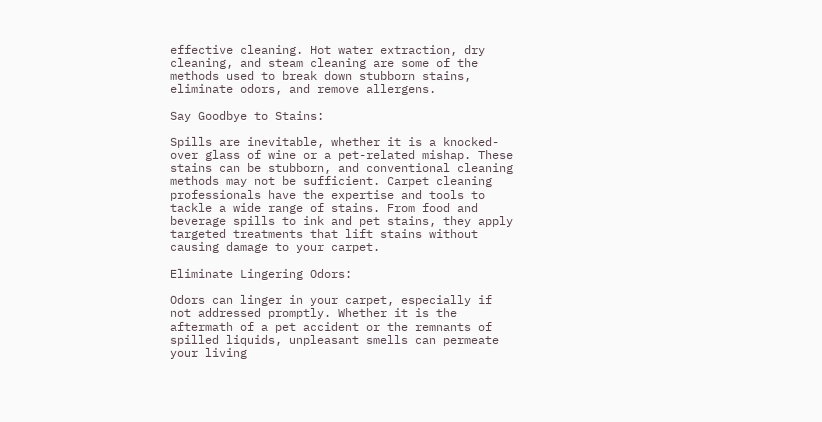effective cleaning. Hot water extraction, dry cleaning, and steam cleaning are some of the methods used to break down stubborn stains, eliminate odors, and remove allergens.

Say Goodbye to Stains:

Spills are inevitable, whether it is a knocked-over glass of wine or a pet-related mishap. These stains can be stubborn, and conventional cleaning methods may not be sufficient. Carpet cleaning professionals have the expertise and tools to tackle a wide range of stains. From food and beverage spills to ink and pet stains, they apply targeted treatments that lift stains without causing damage to your carpet.

Eliminate Lingering Odors:

Odors can linger in your carpet, especially if not addressed promptly. Whether it is the aftermath of a pet accident or the remnants of spilled liquids, unpleasant smells can permeate your living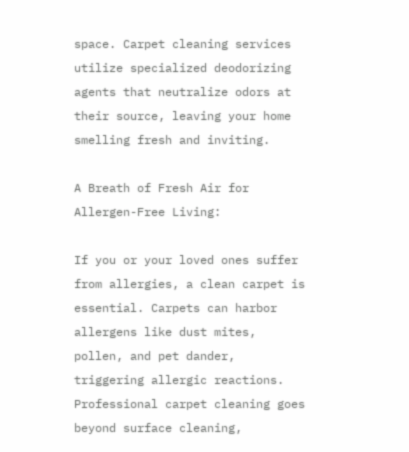space. Carpet cleaning services utilize specialized deodorizing agents that neutralize odors at their source, leaving your home smelling fresh and inviting.

A Breath of Fresh Air for Allergen-Free Living:

If you or your loved ones suffer from allergies, a clean carpet is essential. Carpets can harbor allergens like dust mites, pollen, and pet dander, triggering allergic reactions. Professional carpet cleaning goes beyond surface cleaning,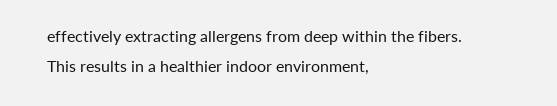effectively extracting allergens from deep within the fibers. This results in a healthier indoor environment,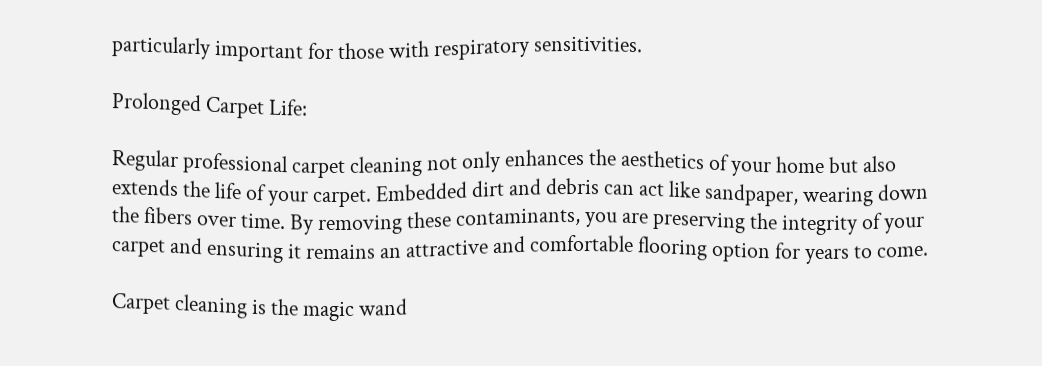particularly important for those with respiratory sensitivities.

Prolonged Carpet Life:

Regular professional carpet cleaning not only enhances the aesthetics of your home but also extends the life of your carpet. Embedded dirt and debris can act like sandpaper, wearing down the fibers over time. By removing these contaminants, you are preserving the integrity of your carpet and ensuring it remains an attractive and comfortable flooring option for years to come.

Carpet cleaning is the magic wand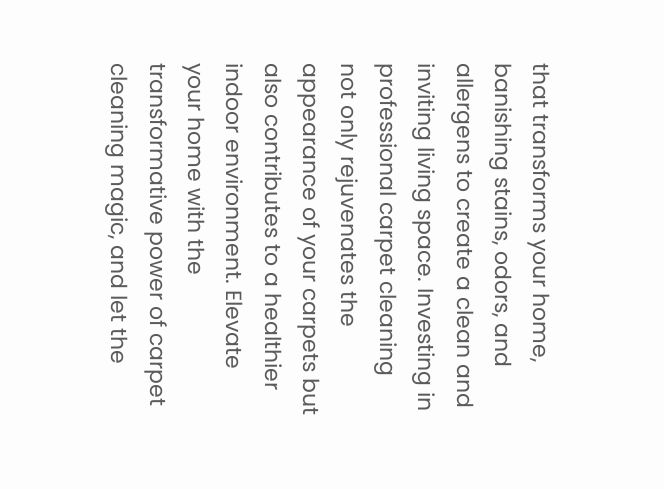that transforms your home, banishing stains, odors, and allergens to create a clean and inviting living space. Investing in professional carpet cleaning not only rejuvenates the appearance of your carpets but also contributes to a healthier indoor environment. Elevate your home with the transformative power of carpet cleaning magic, and let the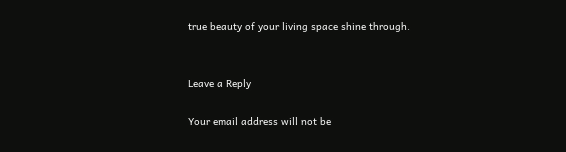true beauty of your living space shine through.


Leave a Reply

Your email address will not be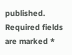published. Required fields are marked *